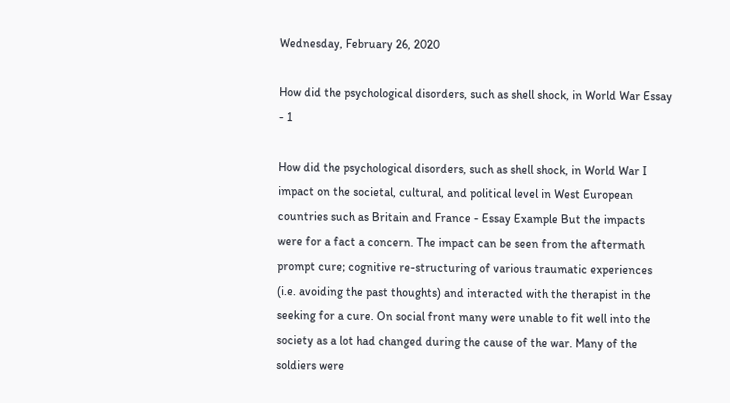Wednesday, February 26, 2020

How did the psychological disorders, such as shell shock, in World War Essay - 1

How did the psychological disorders, such as shell shock, in World War I impact on the societal, cultural, and political level in West European countries such as Britain and France - Essay Example But the impacts were for a fact a concern. The impact can be seen from the aftermath prompt cure; cognitive re-structuring of various traumatic experiences (i.e. avoiding the past thoughts) and interacted with the therapist in the seeking for a cure. On social front many were unable to fit well into the society as a lot had changed during the cause of the war. Many of the soldiers were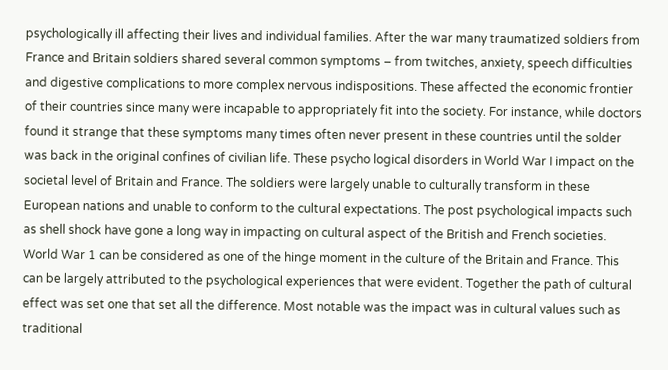psychologically ill affecting their lives and individual families. After the war many traumatized soldiers from France and Britain soldiers shared several common symptoms – from twitches, anxiety, speech difficulties and digestive complications to more complex nervous indispositions. These affected the economic frontier of their countries since many were incapable to appropriately fit into the society. For instance, while doctors found it strange that these symptoms many times often never present in these countries until the solder was back in the original confines of civilian life. These psycho logical disorders in World War I impact on the societal level of Britain and France. The soldiers were largely unable to culturally transform in these European nations and unable to conform to the cultural expectations. The post psychological impacts such as shell shock have gone a long way in impacting on cultural aspect of the British and French societies. World War 1 can be considered as one of the hinge moment in the culture of the Britain and France. This can be largely attributed to the psychological experiences that were evident. Together the path of cultural effect was set one that set all the difference. Most notable was the impact was in cultural values such as traditional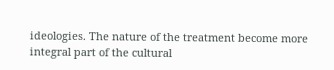ideologies. The nature of the treatment become more integral part of the cultural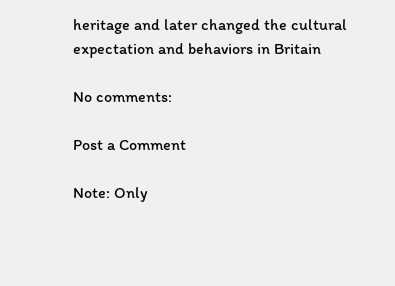heritage and later changed the cultural expectation and behaviors in Britain

No comments:

Post a Comment

Note: Only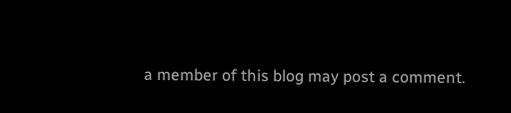a member of this blog may post a comment.